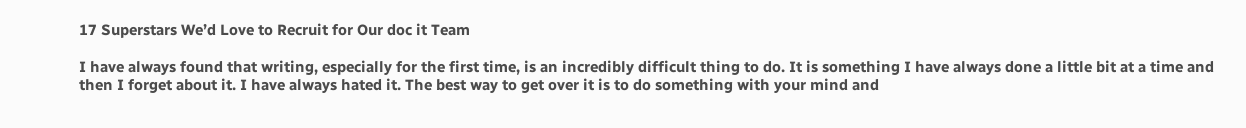17 Superstars We’d Love to Recruit for Our doc it Team

I have always found that writing, especially for the first time, is an incredibly difficult thing to do. It is something I have always done a little bit at a time and then I forget about it. I have always hated it. The best way to get over it is to do something with your mind and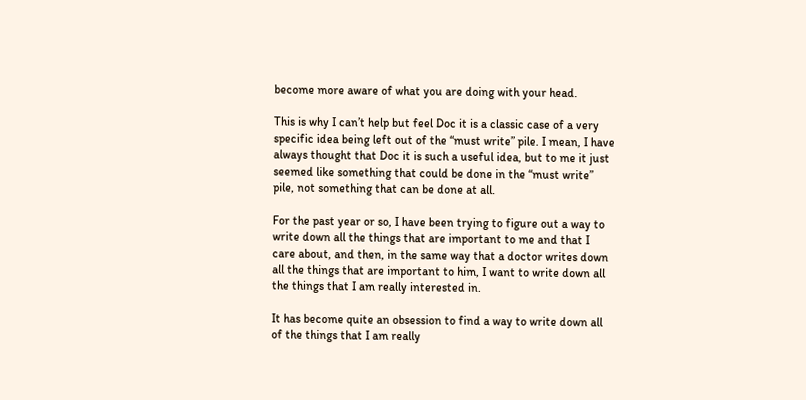become more aware of what you are doing with your head.

This is why I can’t help but feel Doc it is a classic case of a very specific idea being left out of the “must write” pile. I mean, I have always thought that Doc it is such a useful idea, but to me it just seemed like something that could be done in the “must write” pile, not something that can be done at all.

For the past year or so, I have been trying to figure out a way to write down all the things that are important to me and that I care about, and then, in the same way that a doctor writes down all the things that are important to him, I want to write down all the things that I am really interested in.

It has become quite an obsession to find a way to write down all of the things that I am really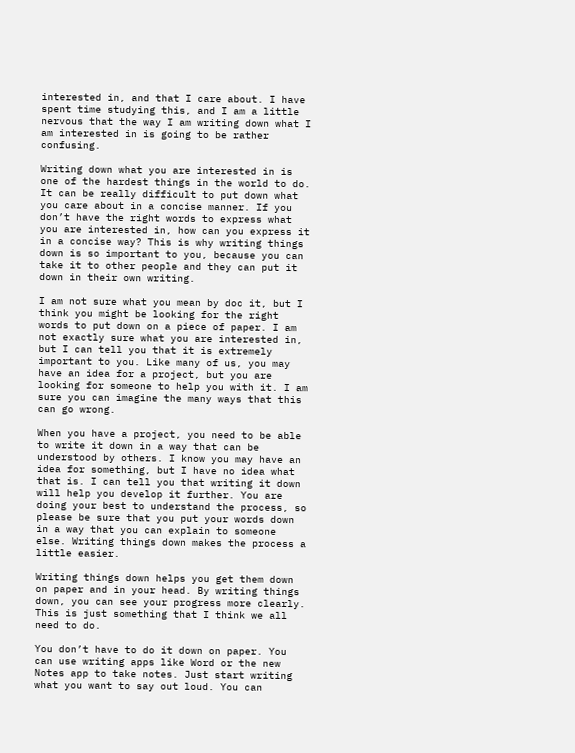interested in, and that I care about. I have spent time studying this, and I am a little nervous that the way I am writing down what I am interested in is going to be rather confusing.

Writing down what you are interested in is one of the hardest things in the world to do. It can be really difficult to put down what you care about in a concise manner. If you don’t have the right words to express what you are interested in, how can you express it in a concise way? This is why writing things down is so important to you, because you can take it to other people and they can put it down in their own writing.

I am not sure what you mean by doc it, but I think you might be looking for the right words to put down on a piece of paper. I am not exactly sure what you are interested in, but I can tell you that it is extremely important to you. Like many of us, you may have an idea for a project, but you are looking for someone to help you with it. I am sure you can imagine the many ways that this can go wrong.

When you have a project, you need to be able to write it down in a way that can be understood by others. I know you may have an idea for something, but I have no idea what that is. I can tell you that writing it down will help you develop it further. You are doing your best to understand the process, so please be sure that you put your words down in a way that you can explain to someone else. Writing things down makes the process a little easier.

Writing things down helps you get them down on paper and in your head. By writing things down, you can see your progress more clearly. This is just something that I think we all need to do.

You don’t have to do it down on paper. You can use writing apps like Word or the new Notes app to take notes. Just start writing what you want to say out loud. You can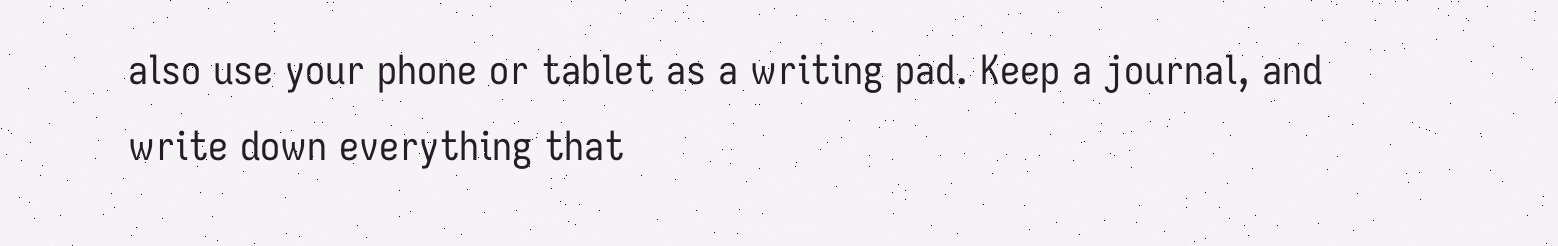also use your phone or tablet as a writing pad. Keep a journal, and write down everything that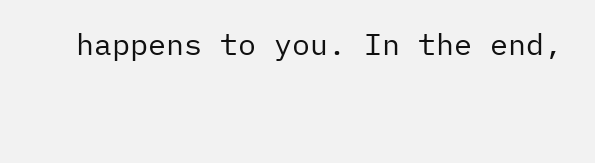happens to you. In the end,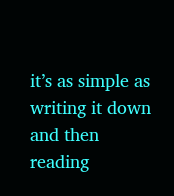it’s as simple as writing it down and then reading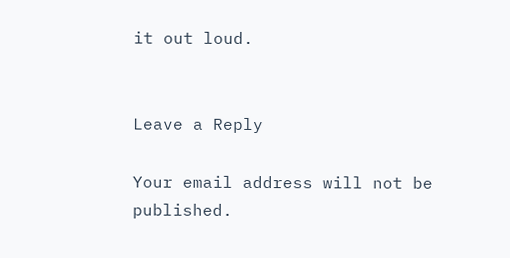it out loud.


Leave a Reply

Your email address will not be published.